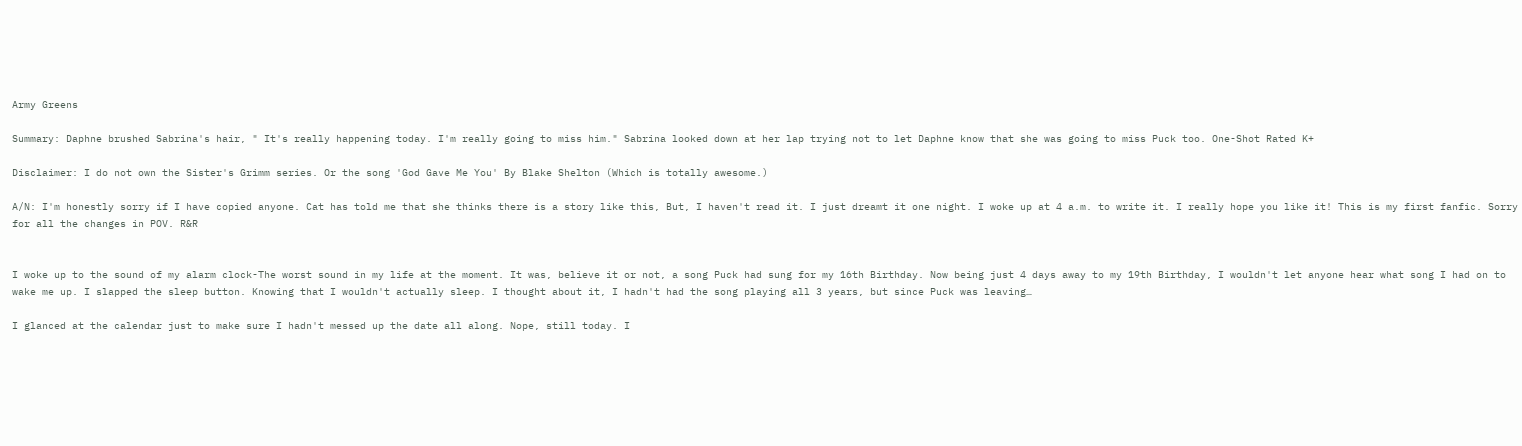Army Greens

Summary: Daphne brushed Sabrina's hair, " It's really happening today. I'm really going to miss him." Sabrina looked down at her lap trying not to let Daphne know that she was going to miss Puck too. One-Shot Rated K+

Disclaimer: I do not own the Sister's Grimm series. Or the song 'God Gave Me You' By Blake Shelton (Which is totally awesome.)

A/N: I'm honestly sorry if I have copied anyone. Cat has told me that she thinks there is a story like this, But, I haven't read it. I just dreamt it one night. I woke up at 4 a.m. to write it. I really hope you like it! This is my first fanfic. Sorry for all the changes in POV. R&R


I woke up to the sound of my alarm clock-The worst sound in my life at the moment. It was, believe it or not, a song Puck had sung for my 16th Birthday. Now being just 4 days away to my 19th Birthday, I wouldn't let anyone hear what song I had on to wake me up. I slapped the sleep button. Knowing that I wouldn't actually sleep. I thought about it, I hadn't had the song playing all 3 years, but since Puck was leaving…

I glanced at the calendar just to make sure I hadn't messed up the date all along. Nope, still today. I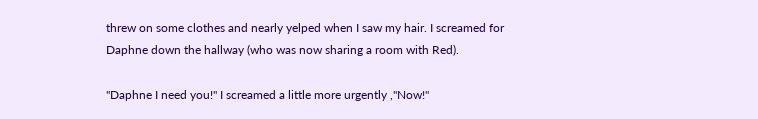threw on some clothes and nearly yelped when I saw my hair. I screamed for Daphne down the hallway (who was now sharing a room with Red).

"Daphne I need you!" I screamed a little more urgently ,"Now!"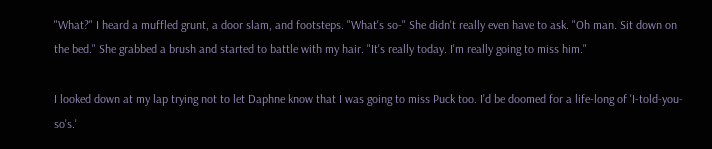"What?" I heard a muffled grunt, a door slam, and footsteps. "What's so-" She didn't really even have to ask. "Oh man. Sit down on the bed." She grabbed a brush and started to battle with my hair. "It's really today. I'm really going to miss him."

I looked down at my lap trying not to let Daphne know that I was going to miss Puck too. I'd be doomed for a life-long of 'I-told-you-so's.'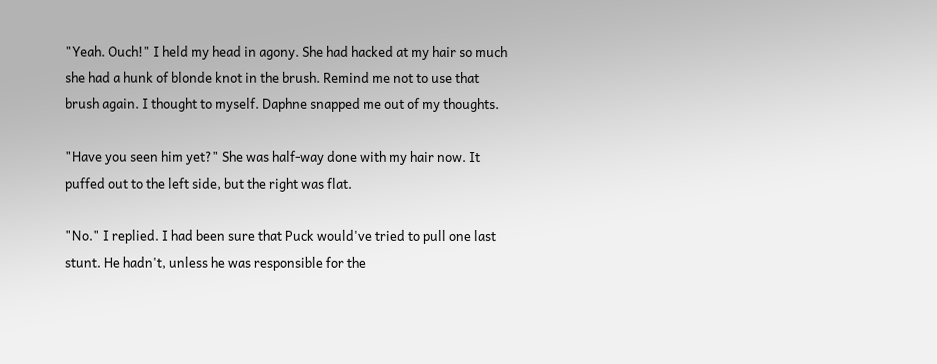"Yeah. Ouch!" I held my head in agony. She had hacked at my hair so much she had a hunk of blonde knot in the brush. Remind me not to use that brush again. I thought to myself. Daphne snapped me out of my thoughts.

"Have you seen him yet?" She was half-way done with my hair now. It puffed out to the left side, but the right was flat.

"No." I replied. I had been sure that Puck would've tried to pull one last stunt. He hadn't, unless he was responsible for the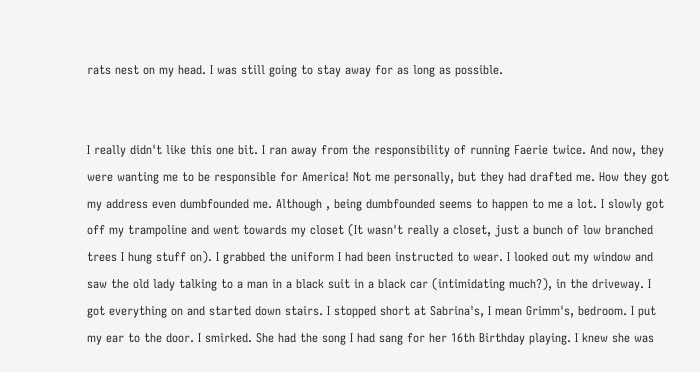rats nest on my head. I was still going to stay away for as long as possible.


I really didn't like this one bit. I ran away from the responsibility of running Faerie twice. And now, they were wanting me to be responsible for America! Not me personally, but they had drafted me. How they got my address even dumbfounded me. Although , being dumbfounded seems to happen to me a lot. I slowly got off my trampoline and went towards my closet (It wasn't really a closet, just a bunch of low branched trees I hung stuff on). I grabbed the uniform I had been instructed to wear. I looked out my window and saw the old lady talking to a man in a black suit in a black car (intimidating much?), in the driveway. I got everything on and started down stairs. I stopped short at Sabrina's, I mean Grimm's, bedroom. I put my ear to the door. I smirked. She had the song I had sang for her 16th Birthday playing. I knew she was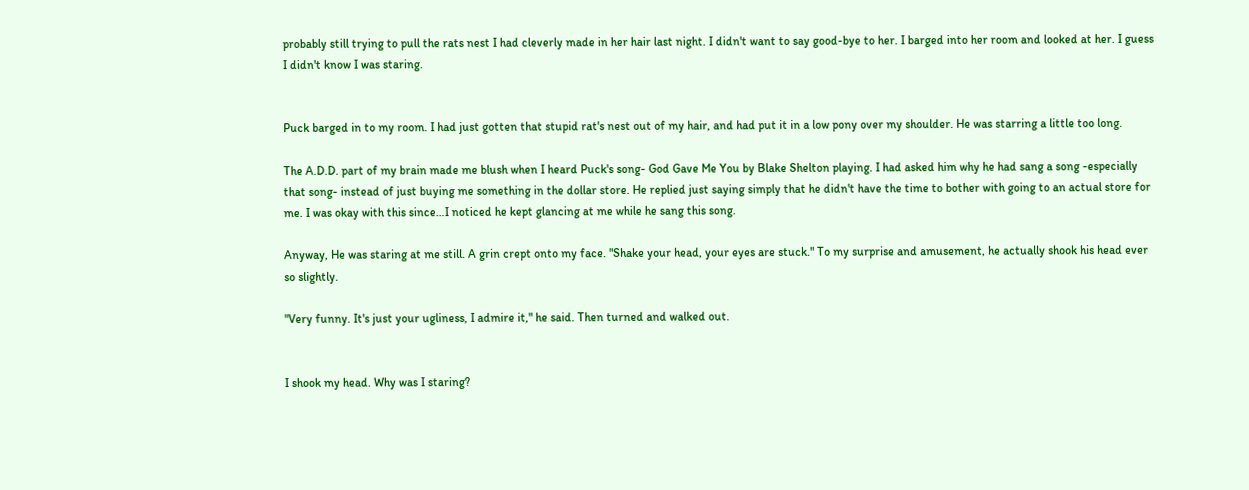probably still trying to pull the rats nest I had cleverly made in her hair last night. I didn't want to say good-bye to her. I barged into her room and looked at her. I guess I didn't know I was staring.


Puck barged in to my room. I had just gotten that stupid rat's nest out of my hair, and had put it in a low pony over my shoulder. He was starring a little too long.

The A.D.D. part of my brain made me blush when I heard Puck's song- God Gave Me You by Blake Shelton playing. I had asked him why he had sang a song -especially that song- instead of just buying me something in the dollar store. He replied just saying simply that he didn't have the time to bother with going to an actual store for me. I was okay with this since…I noticed he kept glancing at me while he sang this song.

Anyway, He was staring at me still. A grin crept onto my face. "Shake your head, your eyes are stuck." To my surprise and amusement, he actually shook his head ever so slightly.

"Very funny. It's just your ugliness, I admire it," he said. Then turned and walked out.


I shook my head. Why was I staring?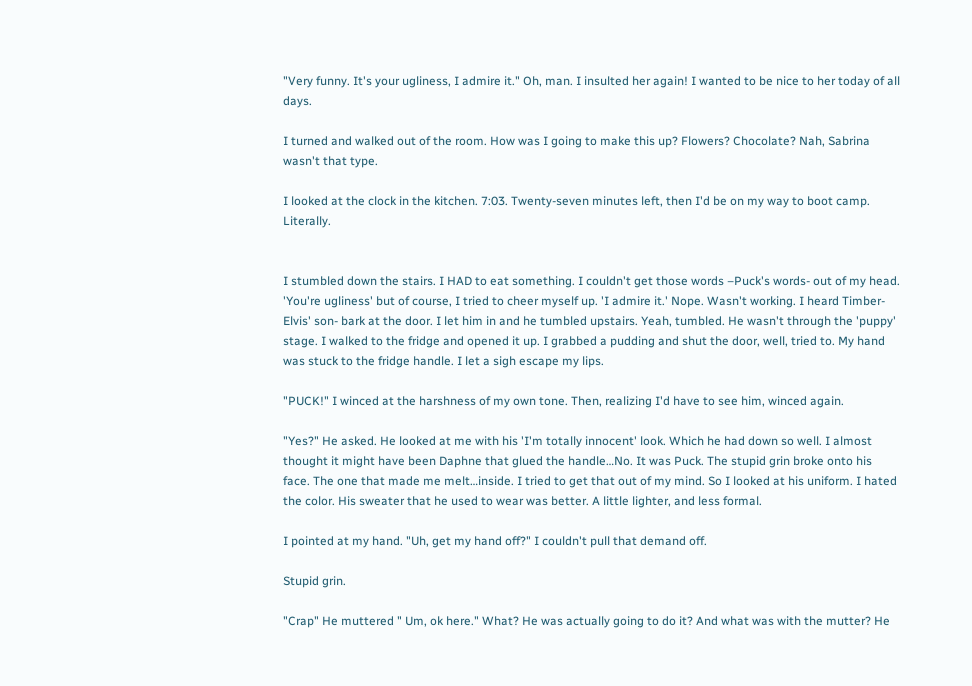"Very funny. It's your ugliness, I admire it." Oh, man. I insulted her again! I wanted to be nice to her today of all days.

I turned and walked out of the room. How was I going to make this up? Flowers? Chocolate? Nah, Sabrina wasn't that type.

I looked at the clock in the kitchen. 7:03. Twenty-seven minutes left, then I'd be on my way to boot camp. Literally.


I stumbled down the stairs. I HAD to eat something. I couldn't get those words –Puck's words- out of my head. 'You're ugliness' but of course, I tried to cheer myself up. 'I admire it.' Nope. Wasn't working. I heard Timber-Elvis' son- bark at the door. I let him in and he tumbled upstairs. Yeah, tumbled. He wasn't through the 'puppy' stage. I walked to the fridge and opened it up. I grabbed a pudding and shut the door, well, tried to. My hand was stuck to the fridge handle. I let a sigh escape my lips.

"PUCK!" I winced at the harshness of my own tone. Then, realizing I'd have to see him, winced again.

"Yes?" He asked. He looked at me with his 'I'm totally innocent' look. Which he had down so well. I almost thought it might have been Daphne that glued the handle…No. It was Puck. The stupid grin broke onto his face. The one that made me melt…inside. I tried to get that out of my mind. So I looked at his uniform. I hated the color. His sweater that he used to wear was better. A little lighter, and less formal.

I pointed at my hand. "Uh, get my hand off?" I couldn't pull that demand off.

Stupid grin.

"Crap" He muttered " Um, ok here." What? He was actually going to do it? And what was with the mutter? He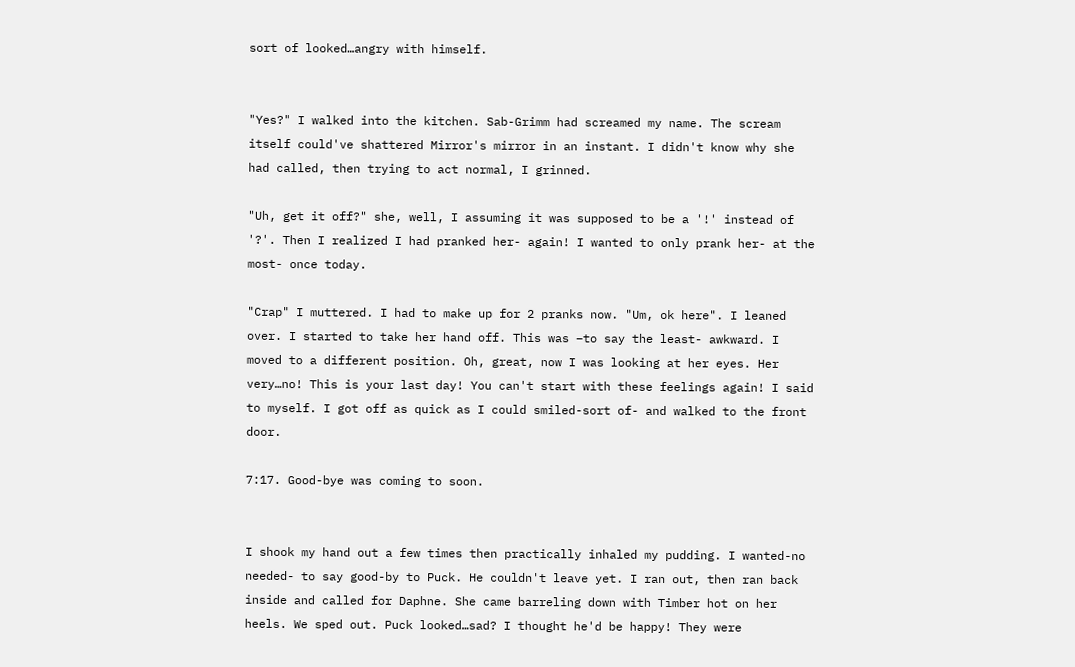sort of looked…angry with himself.


"Yes?" I walked into the kitchen. Sab-Grimm had screamed my name. The scream itself could've shattered Mirror's mirror in an instant. I didn't know why she had called, then trying to act normal, I grinned.

"Uh, get it off?" she, well, I assuming it was supposed to be a '!' instead of '?'. Then I realized I had pranked her- again! I wanted to only prank her- at the most- once today.

"Crap" I muttered. I had to make up for 2 pranks now. "Um, ok here". I leaned over. I started to take her hand off. This was –to say the least- awkward. I moved to a different position. Oh, great, now I was looking at her eyes. Her very…no! This is your last day! You can't start with these feelings again! I said to myself. I got off as quick as I could smiled-sort of- and walked to the front door.

7:17. Good-bye was coming to soon.


I shook my hand out a few times then practically inhaled my pudding. I wanted-no needed- to say good-by to Puck. He couldn't leave yet. I ran out, then ran back inside and called for Daphne. She came barreling down with Timber hot on her heels. We sped out. Puck looked…sad? I thought he'd be happy! They were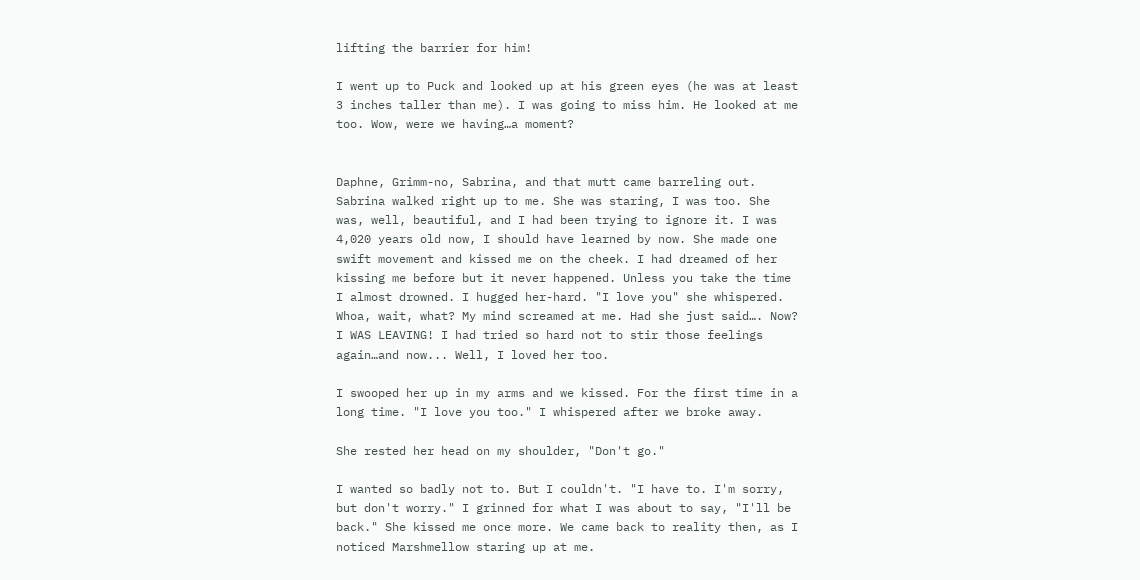lifting the barrier for him!

I went up to Puck and looked up at his green eyes (he was at least 3 inches taller than me). I was going to miss him. He looked at me too. Wow, were we having…a moment?


Daphne, Grimm-no, Sabrina, and that mutt came barreling out. Sabrina walked right up to me. She was staring, I was too. She was, well, beautiful, and I had been trying to ignore it. I was 4,020 years old now, I should have learned by now. She made one swift movement and kissed me on the cheek. I had dreamed of her kissing me before but it never happened. Unless you take the time I almost drowned. I hugged her-hard. "I love you" she whispered. Whoa, wait, what? My mind screamed at me. Had she just said…. Now? I WAS LEAVING! I had tried so hard not to stir those feelings again…and now... Well, I loved her too.

I swooped her up in my arms and we kissed. For the first time in a long time. "I love you too." I whispered after we broke away.

She rested her head on my shoulder, "Don't go."

I wanted so badly not to. But I couldn't. "I have to. I'm sorry, but don't worry." I grinned for what I was about to say, "I'll be back." She kissed me once more. We came back to reality then, as I noticed Marshmellow staring up at me.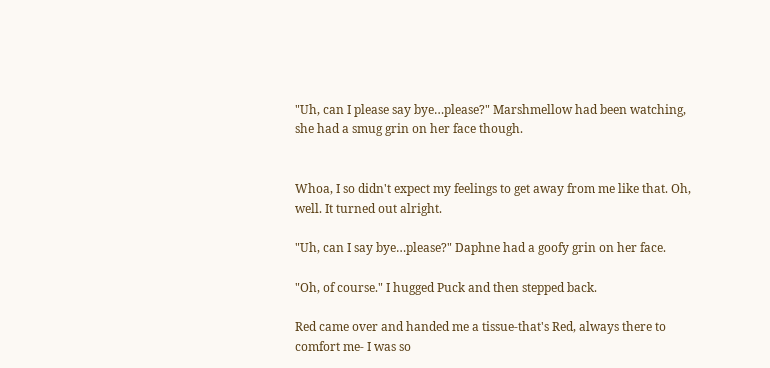"Uh, can I please say bye…please?" Marshmellow had been watching, she had a smug grin on her face though.


Whoa, I so didn't expect my feelings to get away from me like that. Oh, well. It turned out alright.

"Uh, can I say bye…please?" Daphne had a goofy grin on her face.

"Oh, of course." I hugged Puck and then stepped back.

Red came over and handed me a tissue-that's Red, always there to comfort me- I was so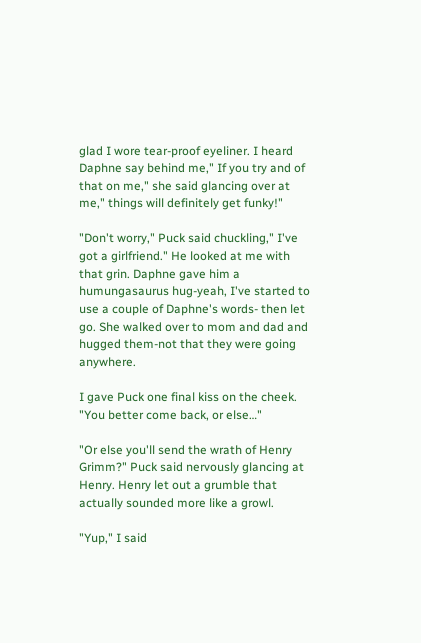glad I wore tear-proof eyeliner. I heard Daphne say behind me," If you try and of that on me," she said glancing over at me," things will definitely get funky!"

"Don't worry," Puck said chuckling," I've got a girlfriend." He looked at me with that grin. Daphne gave him a humungasaurus hug-yeah, I've started to use a couple of Daphne's words- then let go. She walked over to mom and dad and hugged them-not that they were going anywhere.

I gave Puck one final kiss on the cheek. "You better come back, or else…"

"Or else you'll send the wrath of Henry Grimm?" Puck said nervously glancing at Henry. Henry let out a grumble that actually sounded more like a growl.

"Yup," I said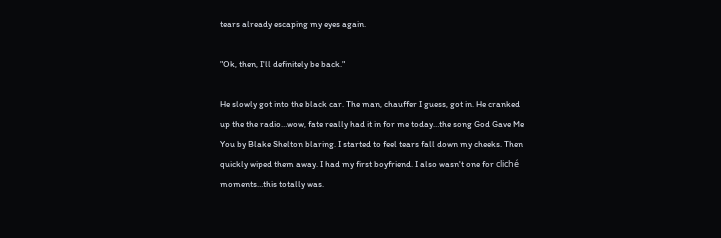tears already escaping my eyes again.

"Ok, then, I'll definitely be back."

He slowly got into the black car. The man, chauffer I guess, got in. He cranked up the the radio…wow, fate really had it in for me today…the song God Gave Me You by Blake Shelton blaring. I started to feel tears fall down my cheeks. Then quickly wiped them away. I had my first boyfriend. I also wasn't one for cliché moments…this totally was.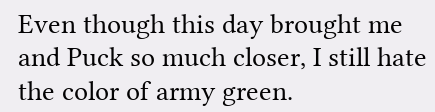Even though this day brought me and Puck so much closer, I still hate the color of army green.